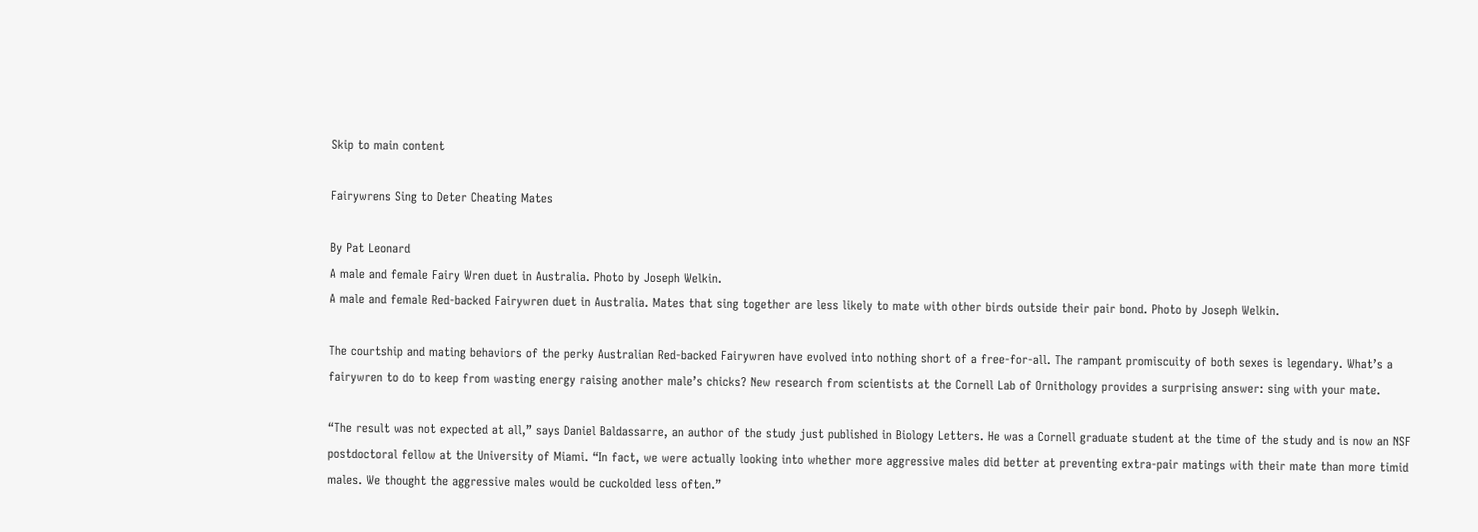Skip to main content

Fairywrens Sing to Deter Cheating Mates

By Pat Leonard
A male and female Fairy Wren duet in Australia. Photo by Joseph Welkin.
A male and female Red-backed Fairywren duet in Australia. Mates that sing together are less likely to mate with other birds outside their pair bond. Photo by Joseph Welkin.

The courtship and mating behaviors of the perky Australian Red-backed Fairywren have evolved into nothing short of a free-for-all. The rampant promiscuity of both sexes is legendary. What’s a fairywren to do to keep from wasting energy raising another male’s chicks? New research from scientists at the Cornell Lab of Ornithology provides a surprising answer: sing with your mate.

“The result was not expected at all,” says Daniel Baldassarre, an author of the study just published in Biology Letters. He was a Cornell graduate student at the time of the study and is now an NSF postdoctoral fellow at the University of Miami. “In fact, we were actually looking into whether more aggressive males did better at preventing extra-pair matings with their mate than more timid males. We thought the aggressive males would be cuckolded less often.”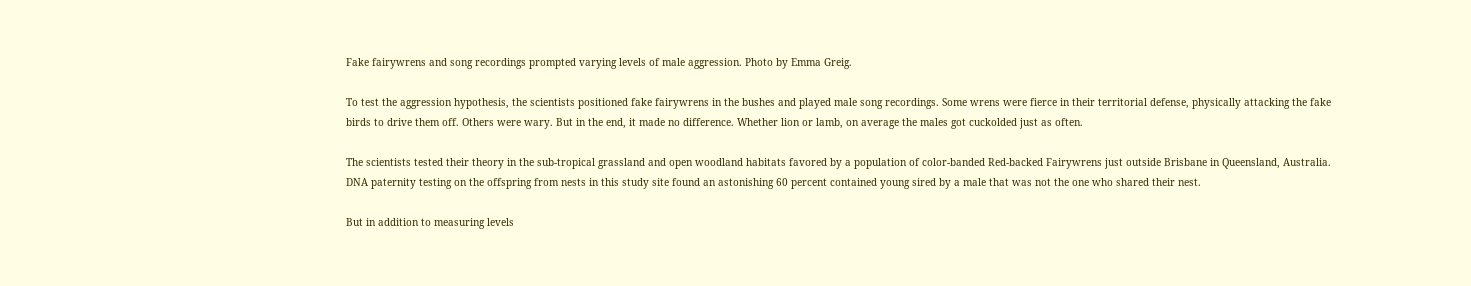Fake fairywrens and song recordings prompted varying levels of male aggression. Photo by Emma Greig.

To test the aggression hypothesis, the scientists positioned fake fairywrens in the bushes and played male song recordings. Some wrens were fierce in their territorial defense, physically attacking the fake birds to drive them off. Others were wary. But in the end, it made no difference. Whether lion or lamb, on average the males got cuckolded just as often.

The scientists tested their theory in the sub-tropical grassland and open woodland habitats favored by a population of color-banded Red-backed Fairywrens just outside Brisbane in Queensland, Australia. DNA paternity testing on the offspring from nests in this study site found an astonishing 60 percent contained young sired by a male that was not the one who shared their nest.

But in addition to measuring levels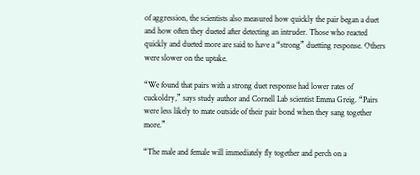of aggression, the scientists also measured how quickly the pair began a duet and how often they dueted after detecting an intruder. Those who reacted quickly and dueted more are said to have a “strong” duetting response. Others were slower on the uptake.

“We found that pairs with a strong duet response had lower rates of cuckoldry,” says study author and Cornell Lab scientist Emma Greig. “Pairs were less likely to mate outside of their pair bond when they sang together more.”

“The male and female will immediately fly together and perch on a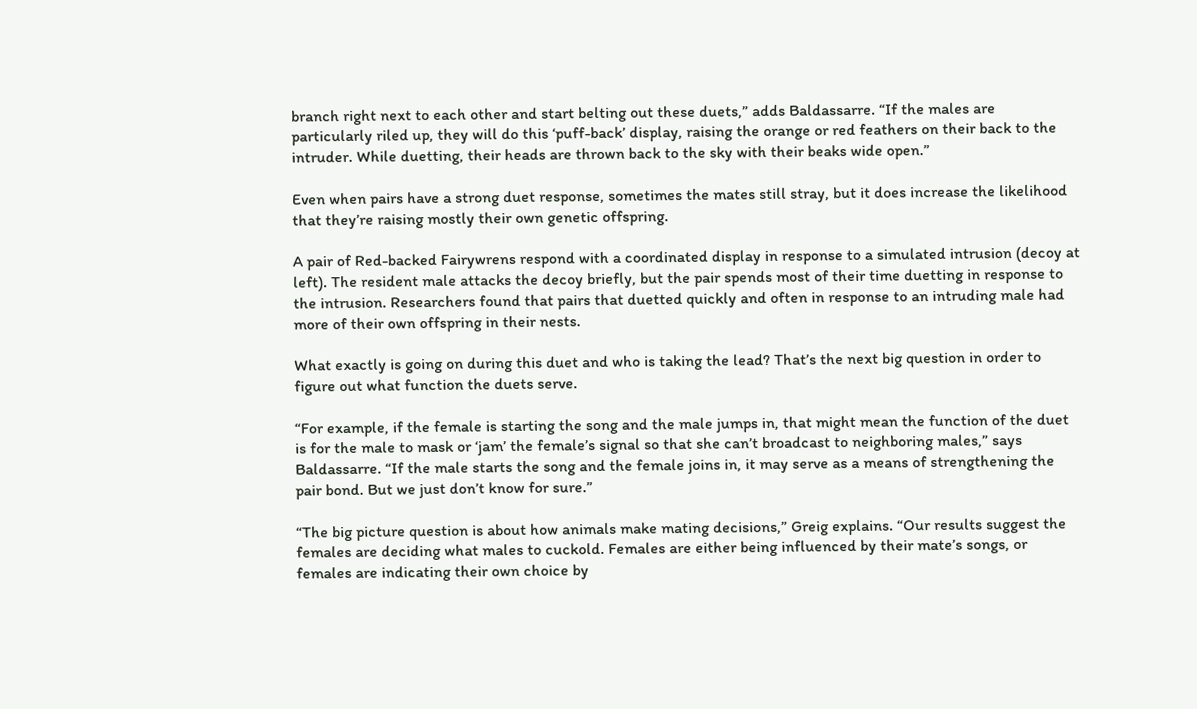branch right next to each other and start belting out these duets,” adds Baldassarre. “If the males are particularly riled up, they will do this ‘puff-back’ display, raising the orange or red feathers on their back to the intruder. While duetting, their heads are thrown back to the sky with their beaks wide open.”

Even when pairs have a strong duet response, sometimes the mates still stray, but it does increase the likelihood that they’re raising mostly their own genetic offspring.

A pair of Red-backed Fairywrens respond with a coordinated display in response to a simulated intrusion (decoy at left). The resident male attacks the decoy briefly, but the pair spends most of their time duetting in response to the intrusion. Researchers found that pairs that duetted quickly and often in response to an intruding male had more of their own offspring in their nests.

What exactly is going on during this duet and who is taking the lead? That’s the next big question in order to figure out what function the duets serve.

“For example, if the female is starting the song and the male jumps in, that might mean the function of the duet is for the male to mask or ‘jam’ the female’s signal so that she can’t broadcast to neighboring males,” says Baldassarre. “If the male starts the song and the female joins in, it may serve as a means of strengthening the pair bond. But we just don’t know for sure.”

“The big picture question is about how animals make mating decisions,” Greig explains. “Our results suggest the females are deciding what males to cuckold. Females are either being influenced by their mate’s songs, or females are indicating their own choice by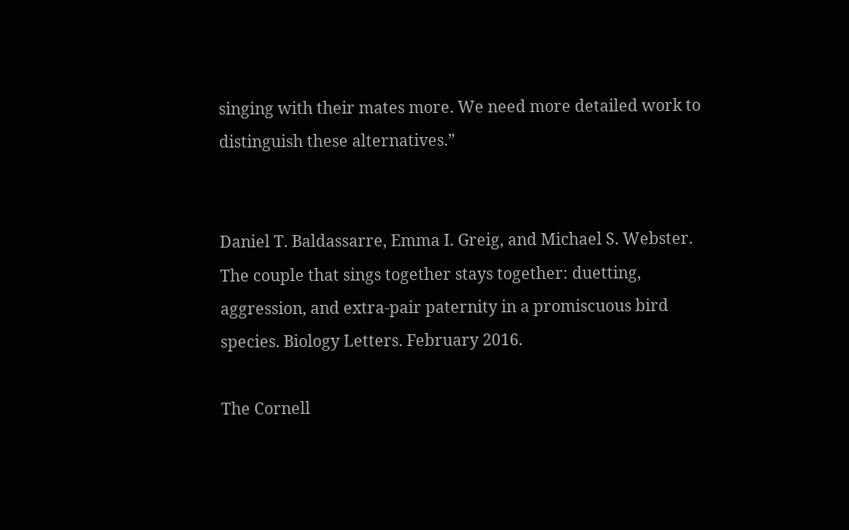singing with their mates more. We need more detailed work to distinguish these alternatives.”


Daniel T. Baldassarre, Emma I. Greig, and Michael S. Webster. The couple that sings together stays together: duetting, aggression, and extra-pair paternity in a promiscuous bird species. Biology Letters. February 2016.

The Cornell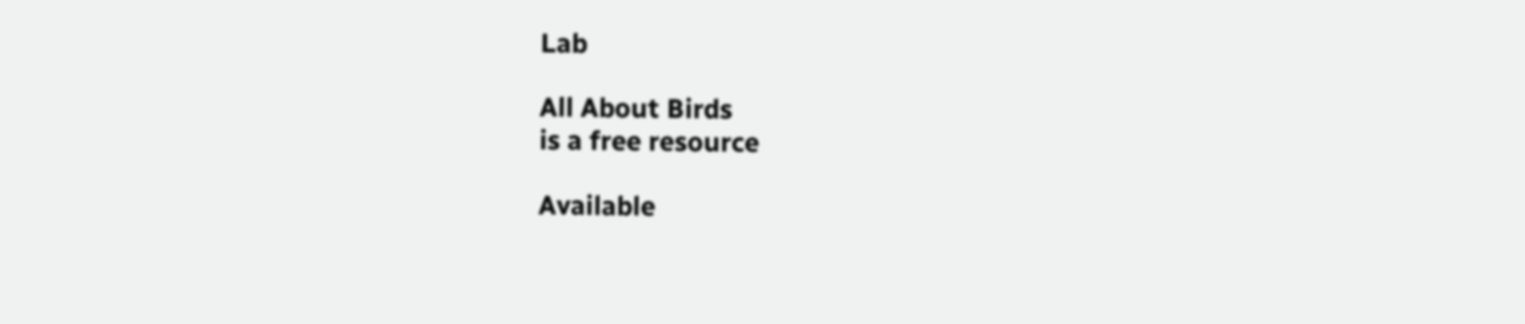Lab

All About Birds
is a free resource

Available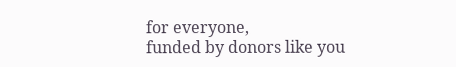for everyone,
funded by donors like you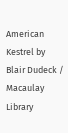American Kestrel by Blair Dudeck / Macaulay Library